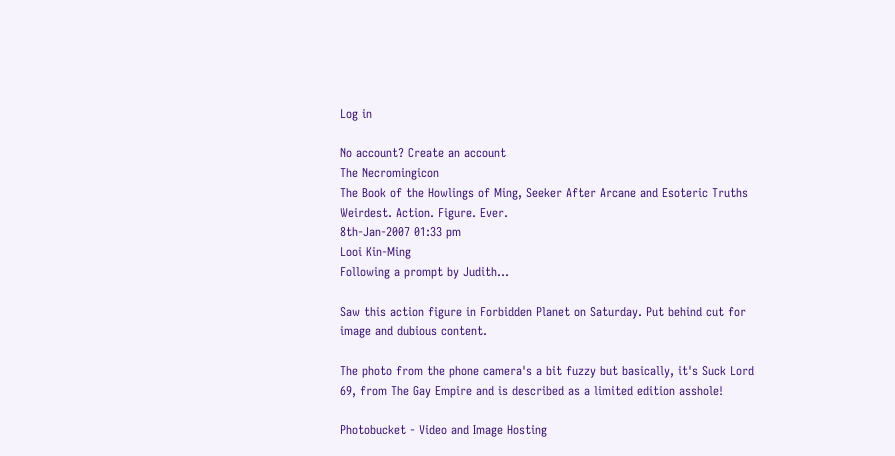Log in

No account? Create an account
The Necromingicon
The Book of the Howlings of Ming, Seeker After Arcane and Esoteric Truths
Weirdest. Action. Figure. Ever.
8th-Jan-2007 01:33 pm
Looi Kin-Ming
Following a prompt by Judith...

Saw this action figure in Forbidden Planet on Saturday. Put behind cut for image and dubious content.

The photo from the phone camera's a bit fuzzy but basically, it's Suck Lord 69, from The Gay Empire and is described as a limited edition asshole!

Photobucket - Video and Image Hosting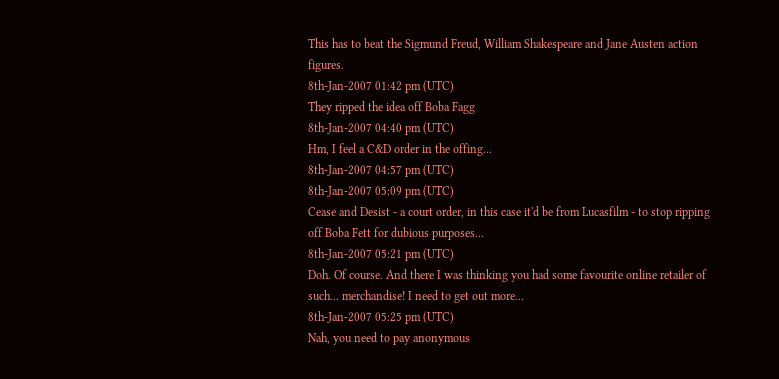This has to beat the Sigmund Freud, William Shakespeare and Jane Austen action figures.
8th-Jan-2007 01:42 pm (UTC)
They ripped the idea off Boba Fagg
8th-Jan-2007 04:40 pm (UTC)
Hm, I feel a C&D order in the offing...
8th-Jan-2007 04:57 pm (UTC)
8th-Jan-2007 05:09 pm (UTC)
Cease and Desist - a court order, in this case it'd be from Lucasfilm - to stop ripping off Boba Fett for dubious purposes...
8th-Jan-2007 05:21 pm (UTC)
Doh. Of course. And there I was thinking you had some favourite online retailer of such... merchandise! I need to get out more...
8th-Jan-2007 05:25 pm (UTC)
Nah, you need to pay anonymous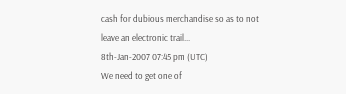cash for dubious merchandise so as to not leave an electronic trail...
8th-Jan-2007 07:45 pm (UTC)
We need to get one of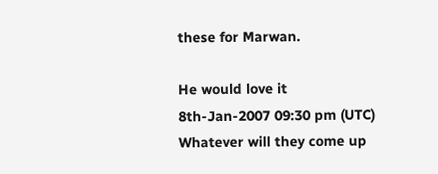these for Marwan.

He would love it
8th-Jan-2007 09:30 pm (UTC)
Whatever will they come up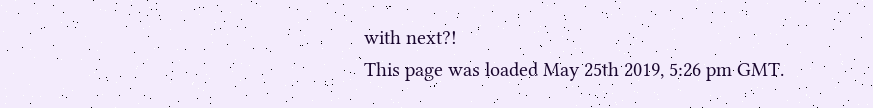with next?!
This page was loaded May 25th 2019, 5:26 pm GMT.